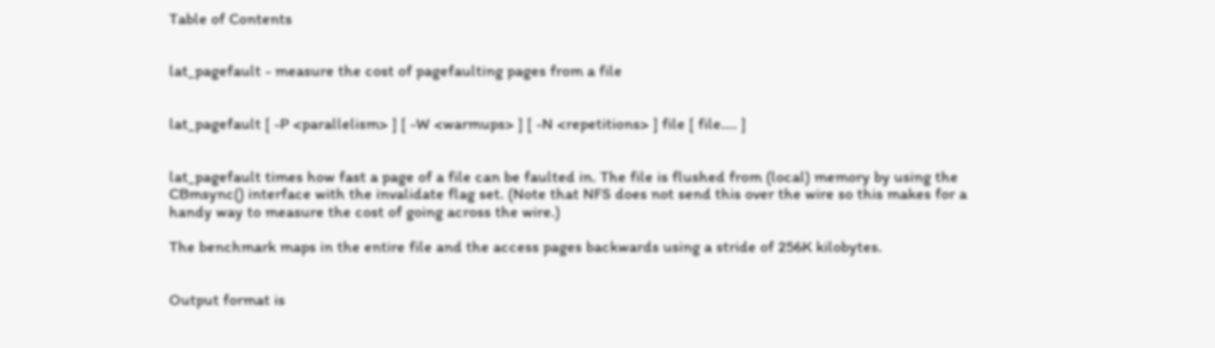Table of Contents


lat_pagefault - measure the cost of pagefaulting pages from a file


lat_pagefault [ -P <parallelism> ] [ -W <warmups> ] [ -N <repetitions> ] file [ file.... ]


lat_pagefault times how fast a page of a file can be faulted in. The file is flushed from (local) memory by using the CBmsync() interface with the invalidate flag set. (Note that NFS does not send this over the wire so this makes for a handy way to measure the cost of going across the wire.)

The benchmark maps in the entire file and the access pages backwards using a stride of 256K kilobytes.


Output format is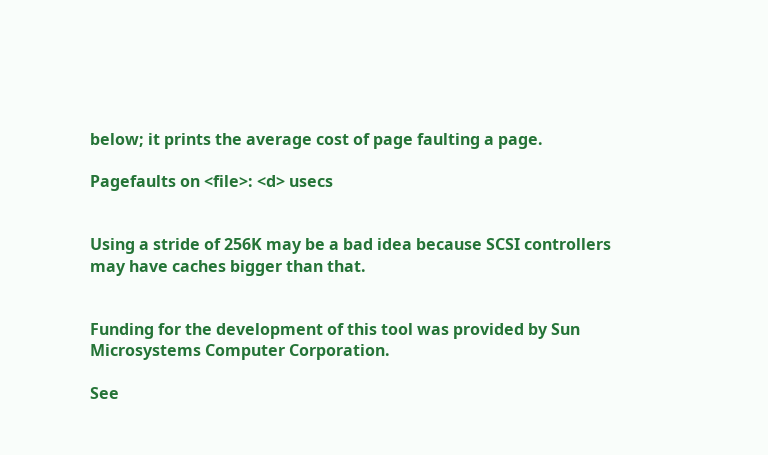below; it prints the average cost of page faulting a page.

Pagefaults on <file>: <d> usecs


Using a stride of 256K may be a bad idea because SCSI controllers may have caches bigger than that.


Funding for the development of this tool was provided by Sun Microsystems Computer Corporation.

See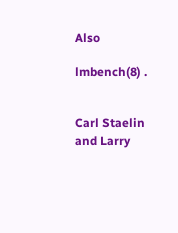Also

lmbench(8) .


Carl Staelin and Larry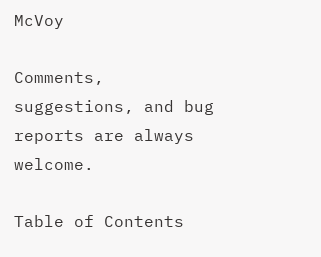McVoy

Comments, suggestions, and bug reports are always welcome.

Table of Contents